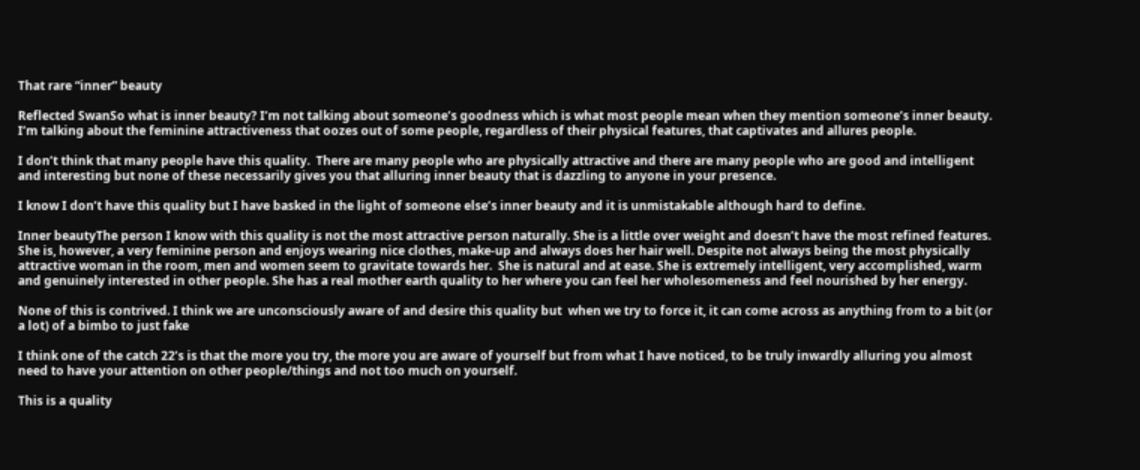That rare “inner” beauty

Reflected SwanSo what is inner beauty? I’m not talking about someone’s goodness which is what most people mean when they mention someone’s inner beauty.  I’m talking about the feminine attractiveness that oozes out of some people, regardless of their physical features, that captivates and allures people.

I don’t think that many people have this quality.  There are many people who are physically attractive and there are many people who are good and intelligent and interesting but none of these necessarily gives you that alluring inner beauty that is dazzling to anyone in your presence.

I know I don’t have this quality but I have basked in the light of someone else’s inner beauty and it is unmistakable although hard to define.

Inner beautyThe person I know with this quality is not the most attractive person naturally. She is a little over weight and doesn’t have the most refined features. She is, however, a very feminine person and enjoys wearing nice clothes, make-up and always does her hair well. Despite not always being the most physically attractive woman in the room, men and women seem to gravitate towards her.  She is natural and at ease. She is extremely intelligent, very accomplished, warm and genuinely interested in other people. She has a real mother earth quality to her where you can feel her wholesomeness and feel nourished by her energy.

None of this is contrived. I think we are unconsciously aware of and desire this quality but  when we try to force it, it can come across as anything from to a bit (or a lot) of a bimbo to just fake

I think one of the catch 22’s is that the more you try, the more you are aware of yourself but from what I have noticed, to be truly inwardly alluring you almost need to have your attention on other people/things and not too much on yourself.

This is a quality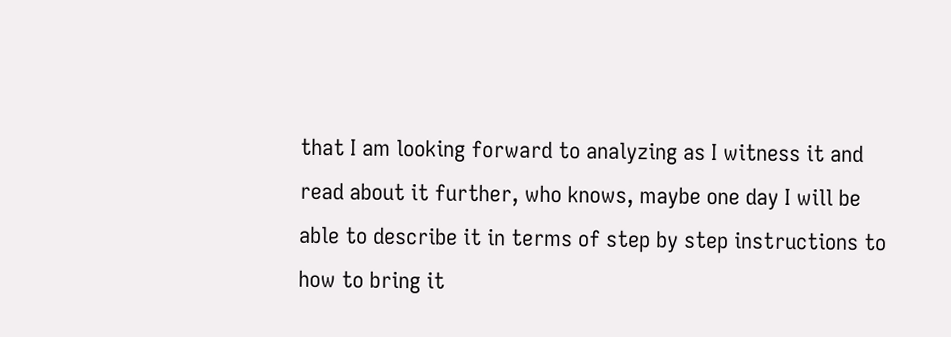that I am looking forward to analyzing as I witness it and read about it further, who knows, maybe one day I will be able to describe it in terms of step by step instructions to how to bring it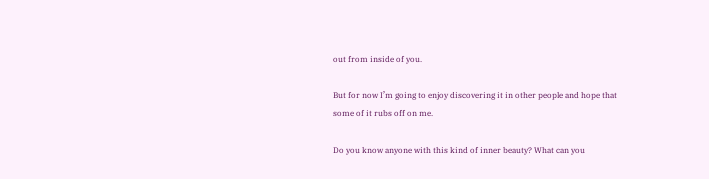out from inside of you.

But for now I’m going to enjoy discovering it in other people and hope that some of it rubs off on me.

Do you know anyone with this kind of inner beauty? What can you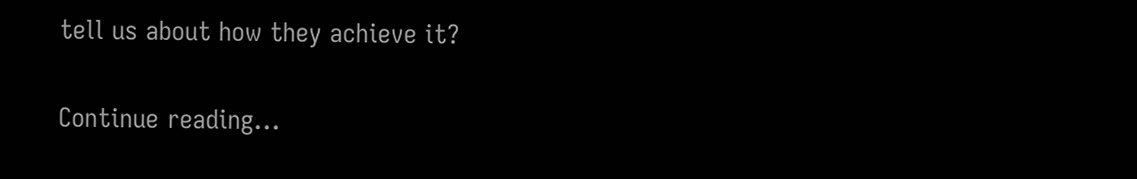tell us about how they achieve it?

Continue reading...